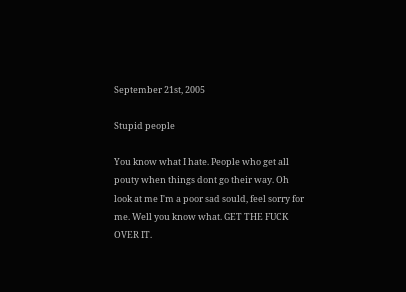September 21st, 2005

Stupid people

You know what I hate. People who get all pouty when things dont go their way. Oh look at me I'm a poor sad sould, feel sorry for me. Well you know what. GET THE FUCK OVER IT.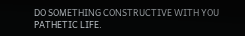DO SOMETHING CONSTRUCTIVE WITH YOU PATHETIC LIFE.